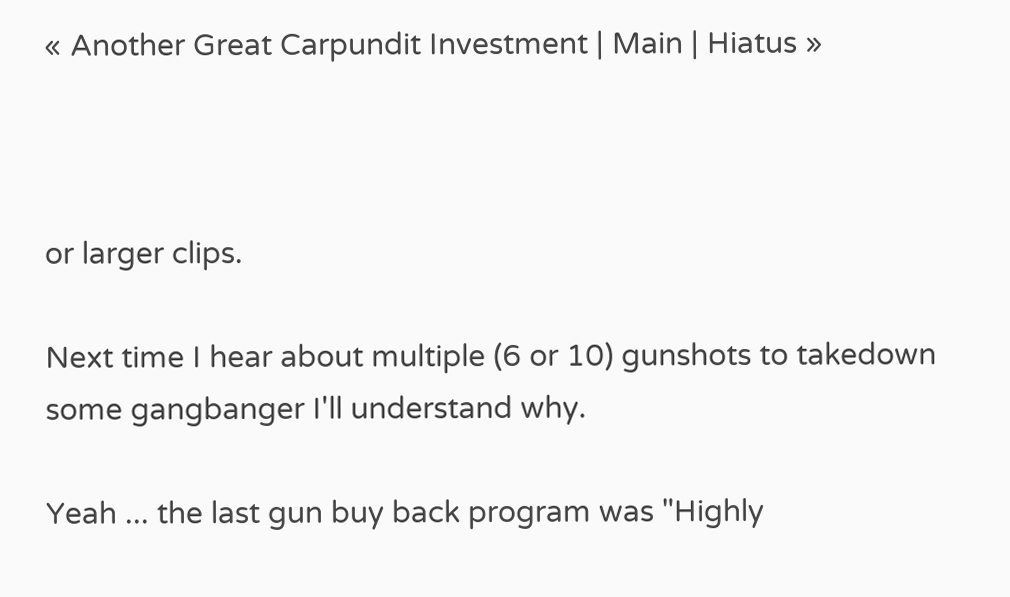« Another Great Carpundit Investment | Main | Hiatus »



or larger clips.

Next time I hear about multiple (6 or 10) gunshots to takedown some gangbanger I'll understand why.

Yeah ... the last gun buy back program was "Highly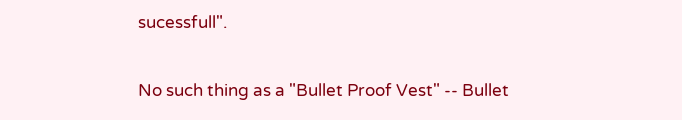sucessfull".

No such thing as a "Bullet Proof Vest" -- Bullet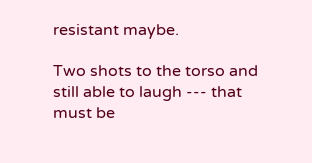resistant maybe.

Two shots to the torso and still able to laugh --- that must be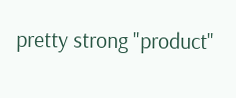pretty strong "product"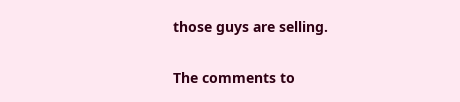those guys are selling.

The comments to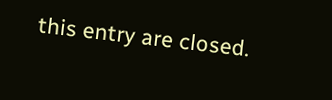this entry are closed.